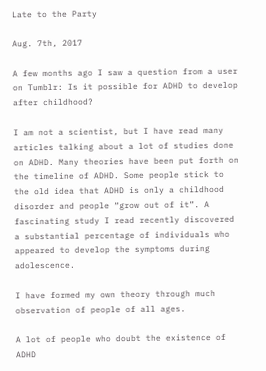Late to the Party

Aug. 7th, 2017

A few months ago I saw a question from a user on Tumblr: Is it possible for ADHD to develop after childhood?

I am not a scientist, but I have read many articles talking about a lot of studies done on ADHD. Many theories have been put forth on the timeline of ADHD. Some people stick to the old idea that ADHD is only a childhood disorder and people “grow out of it”. A fascinating study I read recently discovered a substantial percentage of individuals who appeared to develop the symptoms during adolescence.

I have formed my own theory through much observation of people of all ages.

A lot of people who doubt the existence of ADHD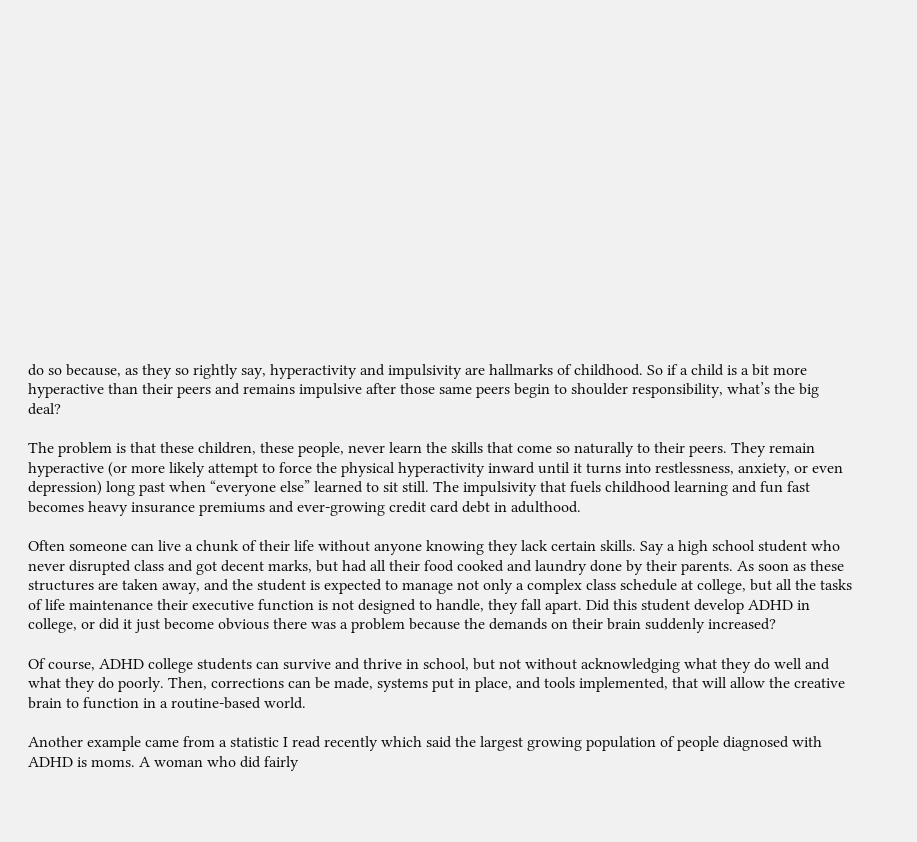do so because, as they so rightly say, hyperactivity and impulsivity are hallmarks of childhood. So if a child is a bit more hyperactive than their peers and remains impulsive after those same peers begin to shoulder responsibility, what’s the big deal?

The problem is that these children, these people, never learn the skills that come so naturally to their peers. They remain hyperactive (or more likely attempt to force the physical hyperactivity inward until it turns into restlessness, anxiety, or even depression) long past when “everyone else” learned to sit still. The impulsivity that fuels childhood learning and fun fast becomes heavy insurance premiums and ever-growing credit card debt in adulthood.

Often someone can live a chunk of their life without anyone knowing they lack certain skills. Say a high school student who never disrupted class and got decent marks, but had all their food cooked and laundry done by their parents. As soon as these structures are taken away, and the student is expected to manage not only a complex class schedule at college, but all the tasks of life maintenance their executive function is not designed to handle, they fall apart. Did this student develop ADHD in college, or did it just become obvious there was a problem because the demands on their brain suddenly increased?

Of course, ADHD college students can survive and thrive in school, but not without acknowledging what they do well and what they do poorly. Then, corrections can be made, systems put in place, and tools implemented, that will allow the creative brain to function in a routine-based world.

Another example came from a statistic I read recently which said the largest growing population of people diagnosed with ADHD is moms. A woman who did fairly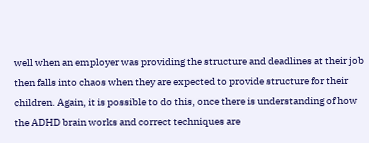well when an employer was providing the structure and deadlines at their job then falls into chaos when they are expected to provide structure for their children. Again, it is possible to do this, once there is understanding of how the ADHD brain works and correct techniques are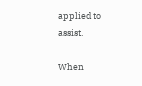applied to assist.

When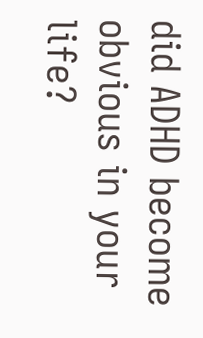did ADHD become obvious in your life?